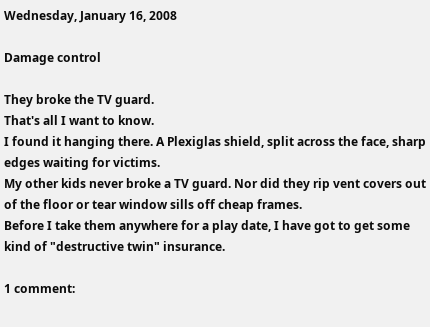Wednesday, January 16, 2008

Damage control

They broke the TV guard.
That's all I want to know.
I found it hanging there. A Plexiglas shield, split across the face, sharp edges waiting for victims.
My other kids never broke a TV guard. Nor did they rip vent covers out of the floor or tear window sills off cheap frames.
Before I take them anywhere for a play date, I have got to get some kind of "destructive twin" insurance.

1 comment: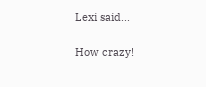Lexi said...

How crazy!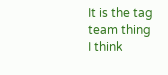It is the tag team thing I think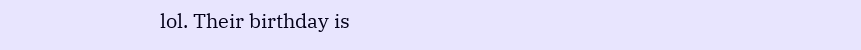lol. Their birthday is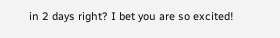in 2 days right? I bet you are so excited!